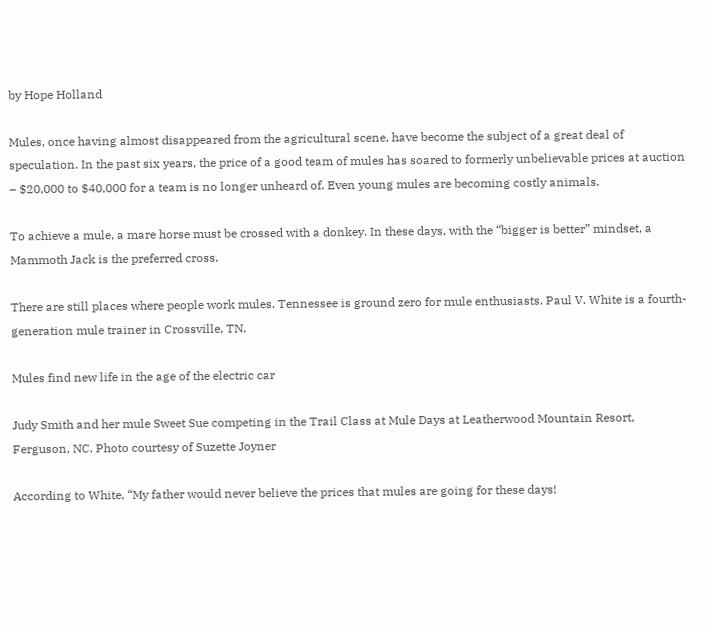by Hope Holland

Mules, once having almost disappeared from the agricultural scene, have become the subject of a great deal of speculation. In the past six years, the price of a good team of mules has soared to formerly unbelievable prices at auction – $20,000 to $40,000 for a team is no longer unheard of. Even young mules are becoming costly animals.

To achieve a mule, a mare horse must be crossed with a donkey. In these days, with the “bigger is better” mindset, a Mammoth Jack is the preferred cross.

There are still places where people work mules. Tennessee is ground zero for mule enthusiasts. Paul V. White is a fourth-generation mule trainer in Crossville, TN.

Mules find new life in the age of the electric car

Judy Smith and her mule Sweet Sue competing in the Trail Class at Mule Days at Leatherwood Mountain Resort, Ferguson, NC. Photo courtesy of Suzette Joyner

According to White, “My father would never believe the prices that mules are going for these days!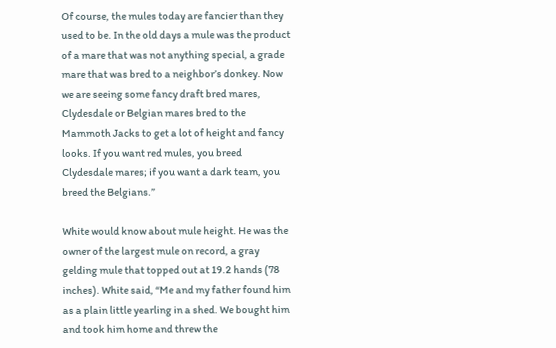Of course, the mules today are fancier than they used to be. In the old days a mule was the product of a mare that was not anything special, a grade mare that was bred to a neighbor’s donkey. Now we are seeing some fancy draft bred mares, Clydesdale or Belgian mares bred to the Mammoth Jacks to get a lot of height and fancy looks. If you want red mules, you breed Clydesdale mares; if you want a dark team, you breed the Belgians.”

White would know about mule height. He was the owner of the largest mule on record, a gray gelding mule that topped out at 19.2 hands (78 inches). White said, “Me and my father found him as a plain little yearling in a shed. We bought him and took him home and threw the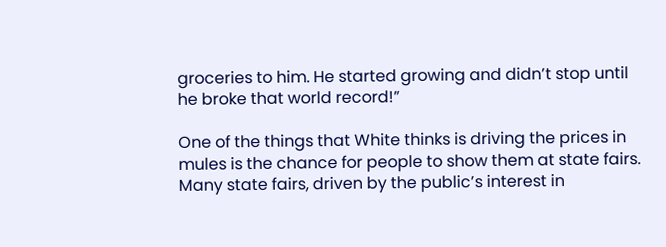groceries to him. He started growing and didn’t stop until he broke that world record!”

One of the things that White thinks is driving the prices in mules is the chance for people to show them at state fairs. Many state fairs, driven by the public’s interest in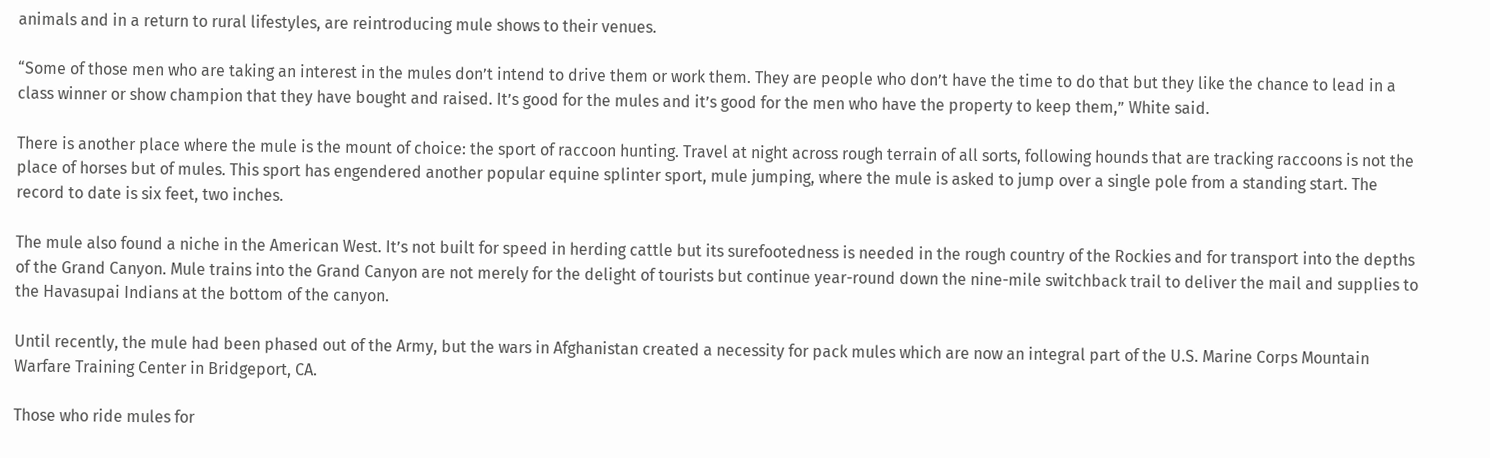animals and in a return to rural lifestyles, are reintroducing mule shows to their venues.

“Some of those men who are taking an interest in the mules don’t intend to drive them or work them. They are people who don’t have the time to do that but they like the chance to lead in a class winner or show champion that they have bought and raised. It’s good for the mules and it’s good for the men who have the property to keep them,” White said.

There is another place where the mule is the mount of choice: the sport of raccoon hunting. Travel at night across rough terrain of all sorts, following hounds that are tracking raccoons is not the place of horses but of mules. This sport has engendered another popular equine splinter sport, mule jumping, where the mule is asked to jump over a single pole from a standing start. The record to date is six feet, two inches.

The mule also found a niche in the American West. It’s not built for speed in herding cattle but its surefootedness is needed in the rough country of the Rockies and for transport into the depths of the Grand Canyon. Mule trains into the Grand Canyon are not merely for the delight of tourists but continue year-round down the nine-mile switchback trail to deliver the mail and supplies to the Havasupai Indians at the bottom of the canyon.

Until recently, the mule had been phased out of the Army, but the wars in Afghanistan created a necessity for pack mules which are now an integral part of the U.S. Marine Corps Mountain Warfare Training Center in Bridgeport, CA.

Those who ride mules for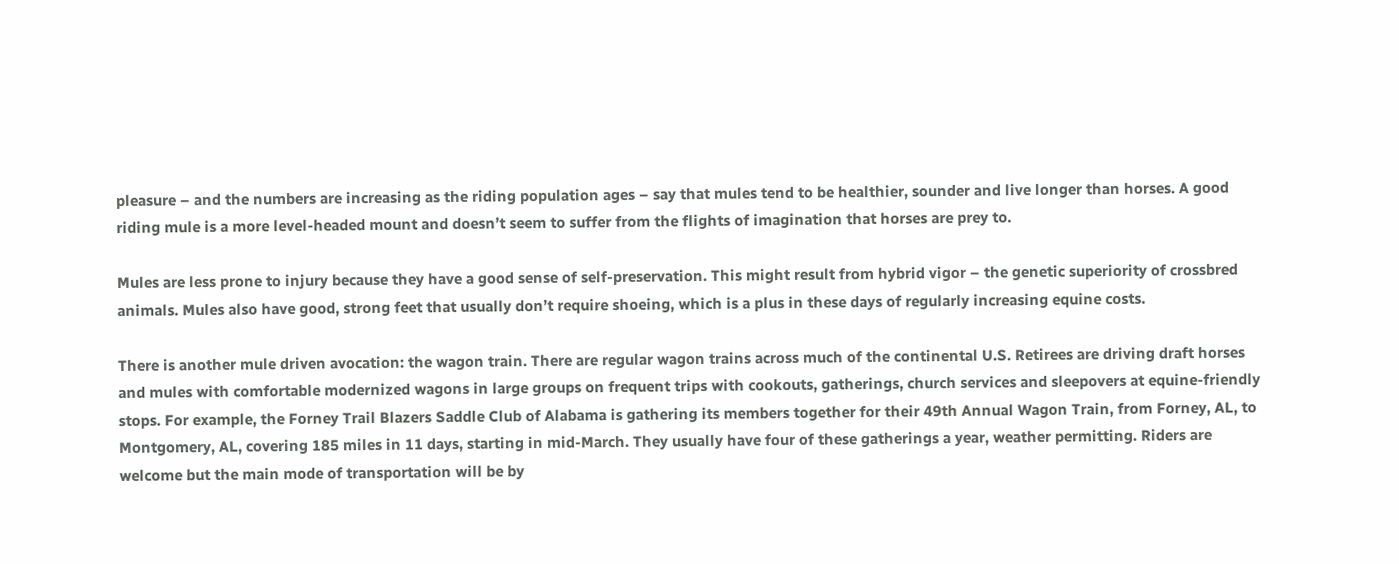pleasure – and the numbers are increasing as the riding population ages – say that mules tend to be healthier, sounder and live longer than horses. A good riding mule is a more level-headed mount and doesn’t seem to suffer from the flights of imagination that horses are prey to.

Mules are less prone to injury because they have a good sense of self-preservation. This might result from hybrid vigor – the genetic superiority of crossbred animals. Mules also have good, strong feet that usually don’t require shoeing, which is a plus in these days of regularly increasing equine costs.

There is another mule driven avocation: the wagon train. There are regular wagon trains across much of the continental U.S. Retirees are driving draft horses and mules with comfortable modernized wagons in large groups on frequent trips with cookouts, gatherings, church services and sleepovers at equine-friendly stops. For example, the Forney Trail Blazers Saddle Club of Alabama is gathering its members together for their 49th Annual Wagon Train, from Forney, AL, to Montgomery, AL, covering 185 miles in 11 days, starting in mid-March. They usually have four of these gatherings a year, weather permitting. Riders are welcome but the main mode of transportation will be by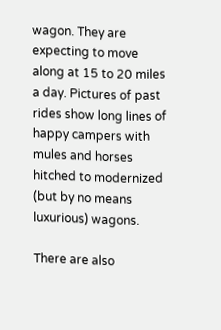wagon. They are expecting to move along at 15 to 20 miles a day. Pictures of past rides show long lines of happy campers with mules and horses hitched to modernized (but by no means luxurious) wagons.

There are also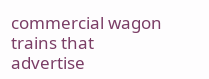commercial wagon trains that advertise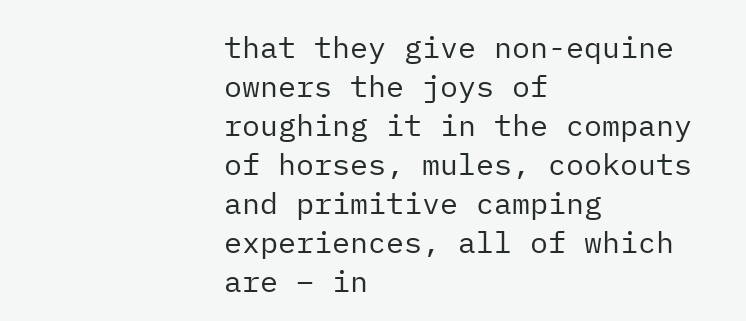that they give non-equine owners the joys of roughing it in the company of horses, mules, cookouts and primitive camping experiences, all of which are – in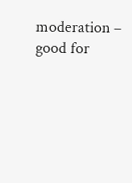moderation – good for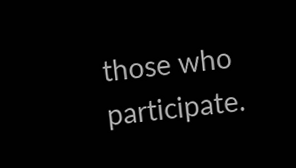those who participate.